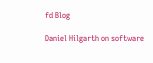fd Blog

Daniel Hilgarth on software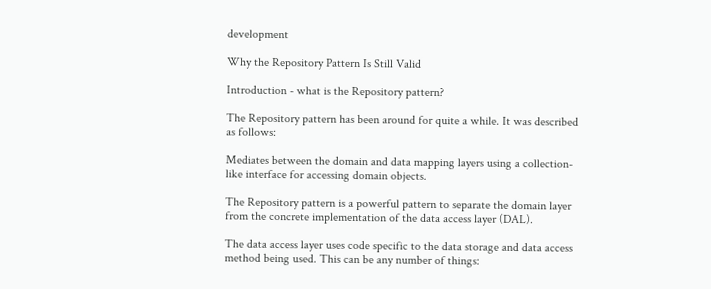development

Why the Repository Pattern Is Still Valid

Introduction - what is the Repository pattern?

The Repository pattern has been around for quite a while. It was described as follows:

Mediates between the domain and data mapping layers using a collection-like interface for accessing domain objects.

The Repository pattern is a powerful pattern to separate the domain layer from the concrete implementation of the data access layer (DAL).

The data access layer uses code specific to the data storage and data access method being used. This can be any number of things: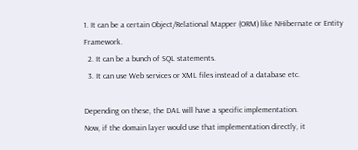1. It can be a certain Object/Relational Mapper (ORM) like NHibernate or Entity Framework.
  2. It can be a bunch of SQL statements.
  3. It can use Web services or XML files instead of a database etc.

Depending on these, the DAL will have a specific implementation.
Now, if the domain layer would use that implementation directly, it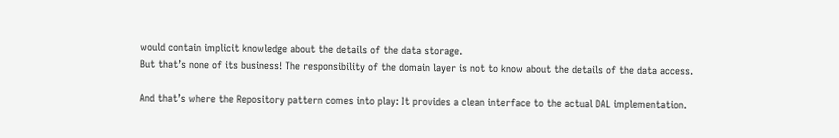would contain implicit knowledge about the details of the data storage.
But that’s none of its business! The responsibility of the domain layer is not to know about the details of the data access.

And that’s where the Repository pattern comes into play: It provides a clean interface to the actual DAL implementation.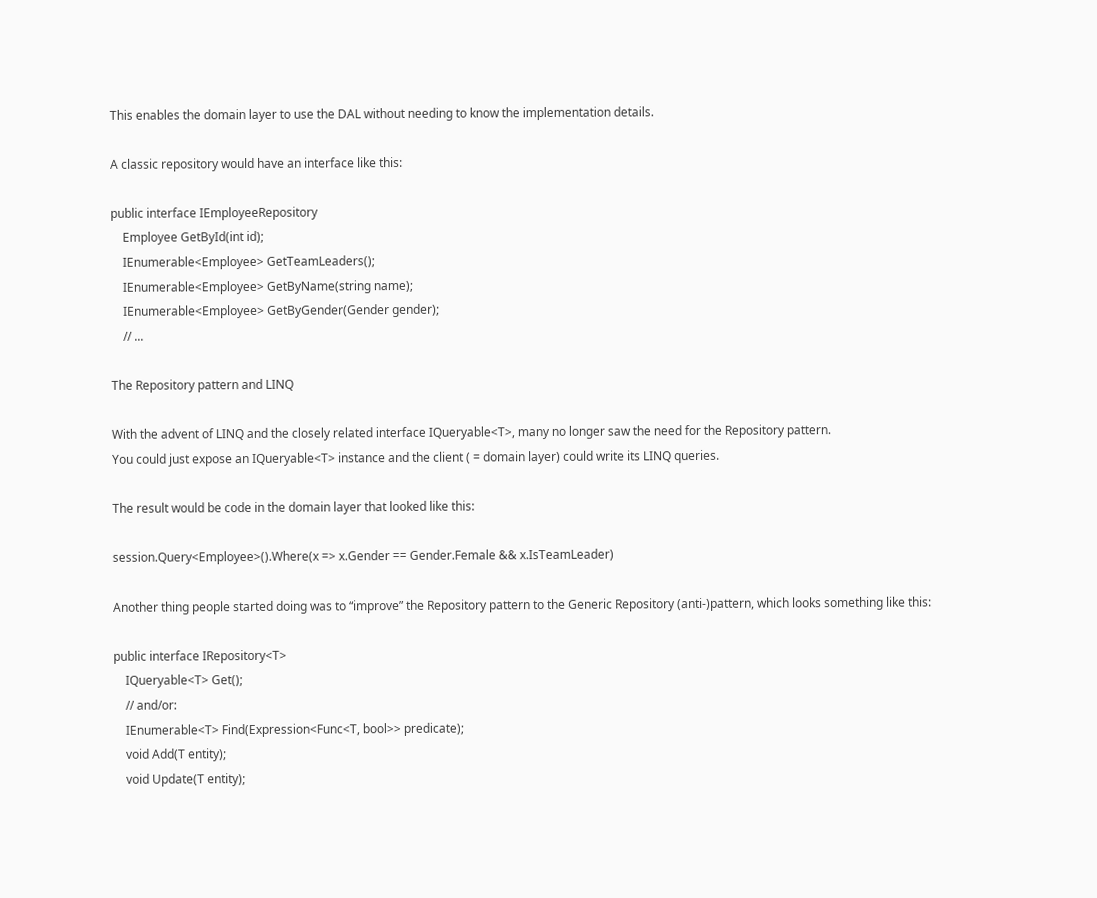This enables the domain layer to use the DAL without needing to know the implementation details.

A classic repository would have an interface like this:

public interface IEmployeeRepository
    Employee GetById(int id);
    IEnumerable<Employee> GetTeamLeaders();
    IEnumerable<Employee> GetByName(string name);
    IEnumerable<Employee> GetByGender(Gender gender);
    // ...

The Repository pattern and LINQ

With the advent of LINQ and the closely related interface IQueryable<T>, many no longer saw the need for the Repository pattern.
You could just expose an IQueryable<T> instance and the client ( = domain layer) could write its LINQ queries.

The result would be code in the domain layer that looked like this:

session.Query<Employee>().Where(x => x.Gender == Gender.Female && x.IsTeamLeader)

Another thing people started doing was to “improve” the Repository pattern to the Generic Repository (anti-)pattern, which looks something like this:

public interface IRepository<T>
    IQueryable<T> Get();
    // and/or:
    IEnumerable<T> Find(Expression<Func<T, bool>> predicate);
    void Add(T entity);
    void Update(T entity);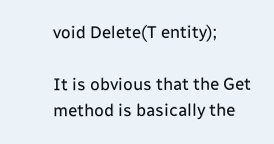void Delete(T entity);

It is obvious that the Get method is basically the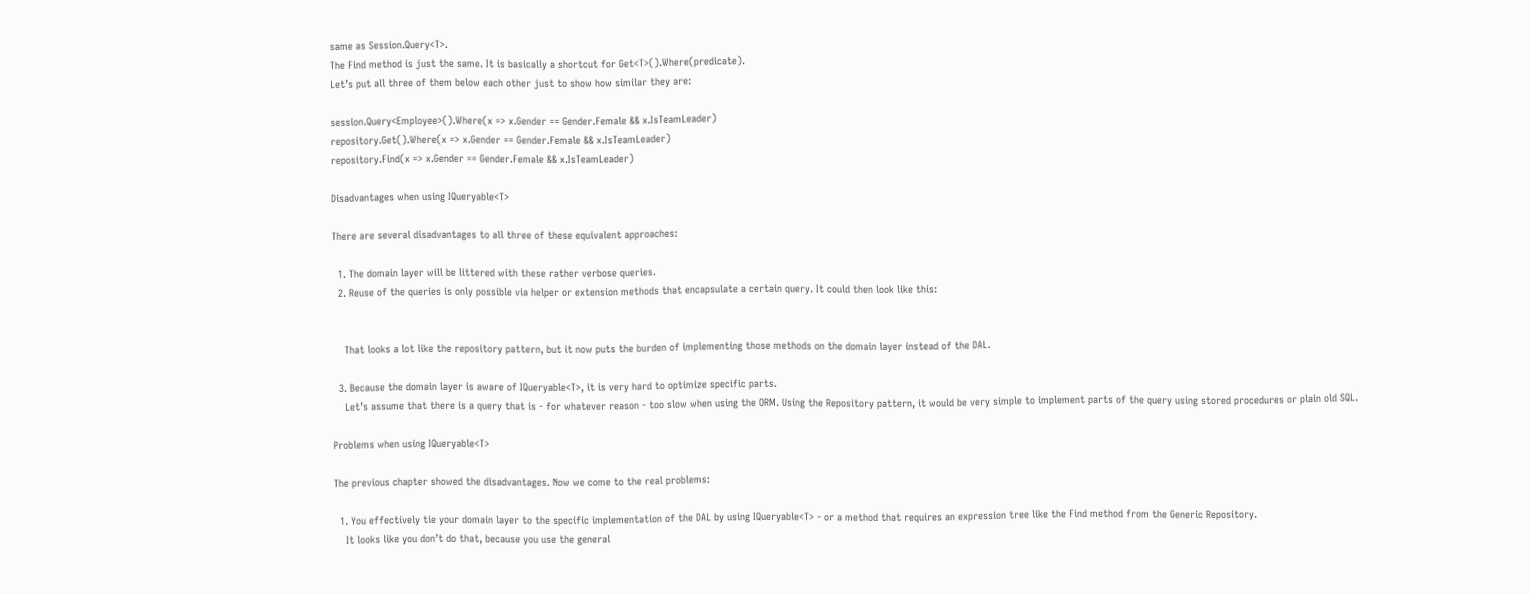same as Session.Query<T>.
The Find method is just the same. It is basically a shortcut for Get<T>().Where(predicate).
Let’s put all three of them below each other just to show how similar they are:

session.Query<Employee>().Where(x => x.Gender == Gender.Female && x.IsTeamLeader)
repository.Get().Where(x => x.Gender == Gender.Female && x.IsTeamLeader)
repository.Find(x => x.Gender == Gender.Female && x.IsTeamLeader)

Disadvantages when using IQueryable<T>

There are several disadvantages to all three of these equivalent approaches:

  1. The domain layer will be littered with these rather verbose queries.
  2. Reuse of the queries is only possible via helper or extension methods that encapsulate a certain query. It could then look like this:


    That looks a lot like the repository pattern, but it now puts the burden of implementing those methods on the domain layer instead of the DAL.

  3. Because the domain layer is aware of IQueryable<T>, it is very hard to optimize specific parts.
    Let’s assume that there is a query that is - for whatever reason - too slow when using the ORM. Using the Repository pattern, it would be very simple to implement parts of the query using stored procedures or plain old SQL.

Problems when using IQueryable<T>

The previous chapter showed the disadvantages. Now we come to the real problems:

  1. You effectively tie your domain layer to the specific implementation of the DAL by using IQueryable<T> - or a method that requires an expression tree like the Find method from the Generic Repository.
    It looks like you don’t do that, because you use the general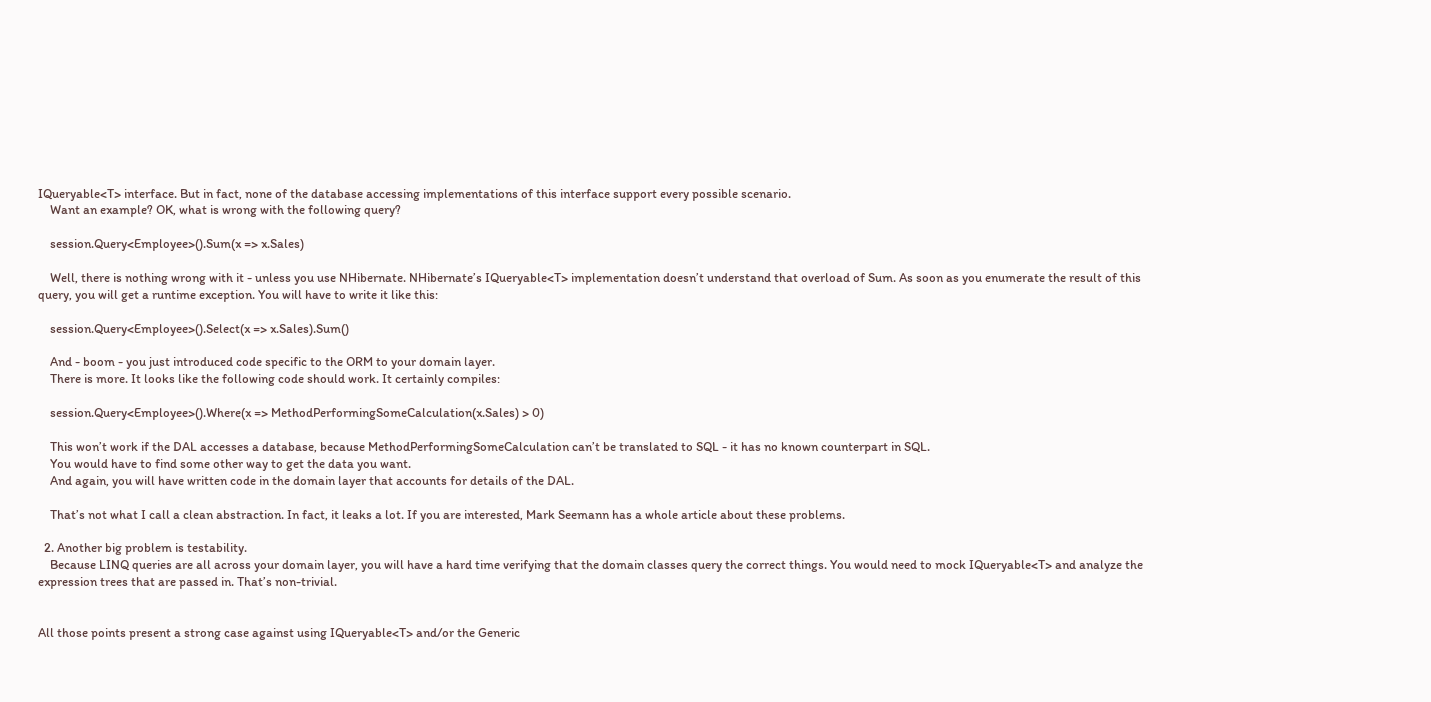IQueryable<T> interface. But in fact, none of the database accessing implementations of this interface support every possible scenario.
    Want an example? OK, what is wrong with the following query?

    session.Query<Employee>().Sum(x => x.Sales)

    Well, there is nothing wrong with it - unless you use NHibernate. NHibernate’s IQueryable<T> implementation doesn’t understand that overload of Sum. As soon as you enumerate the result of this query, you will get a runtime exception. You will have to write it like this:

    session.Query<Employee>().Select(x => x.Sales).Sum()

    And - boom - you just introduced code specific to the ORM to your domain layer.
    There is more. It looks like the following code should work. It certainly compiles:

    session.Query<Employee>().Where(x => MethodPerformingSomeCalculation(x.Sales) > 0)

    This won’t work if the DAL accesses a database, because MethodPerformingSomeCalculation can’t be translated to SQL - it has no known counterpart in SQL.
    You would have to find some other way to get the data you want.
    And again, you will have written code in the domain layer that accounts for details of the DAL.

    That’s not what I call a clean abstraction. In fact, it leaks a lot. If you are interested, Mark Seemann has a whole article about these problems.

  2. Another big problem is testability.
    Because LINQ queries are all across your domain layer, you will have a hard time verifying that the domain classes query the correct things. You would need to mock IQueryable<T> and analyze the expression trees that are passed in. That’s non-trivial.


All those points present a strong case against using IQueryable<T> and/or the Generic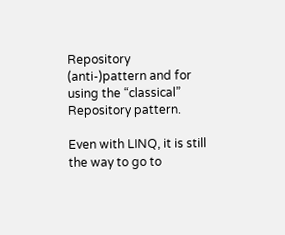Repository (anti-)pattern and for using the “classical” Repository pattern.

Even with LINQ, it is still the way to go to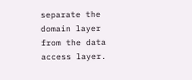separate the domain layer from the data access layer.